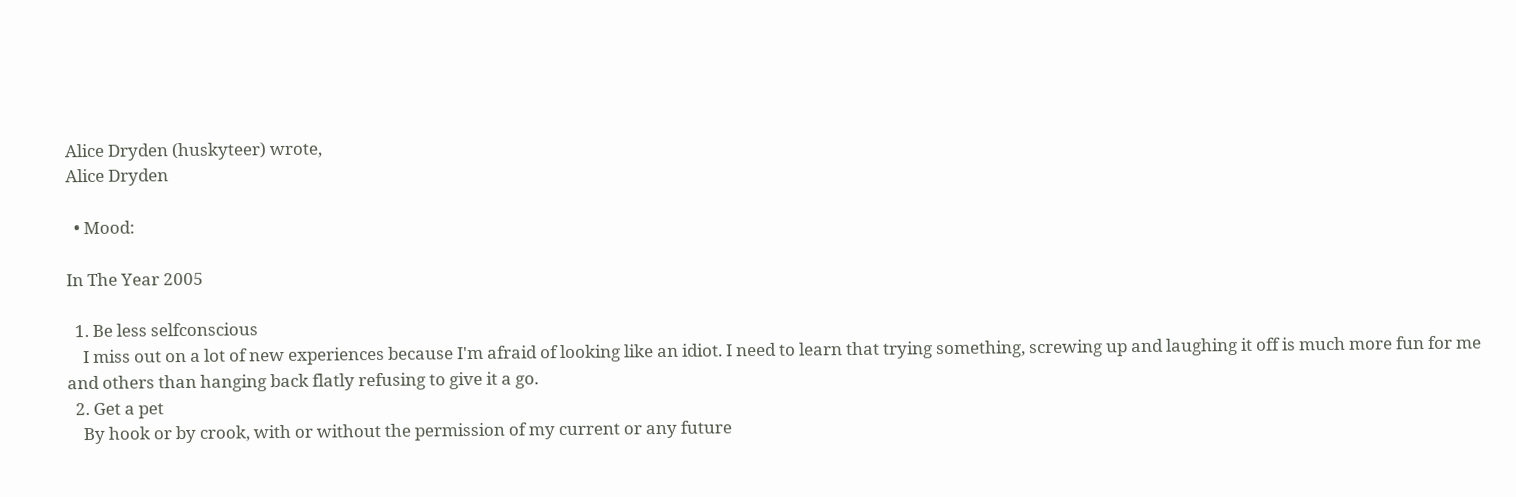Alice Dryden (huskyteer) wrote,
Alice Dryden

  • Mood:

In The Year 2005

  1. Be less selfconscious
    I miss out on a lot of new experiences because I'm afraid of looking like an idiot. I need to learn that trying something, screwing up and laughing it off is much more fun for me and others than hanging back flatly refusing to give it a go.
  2. Get a pet
    By hook or by crook, with or without the permission of my current or any future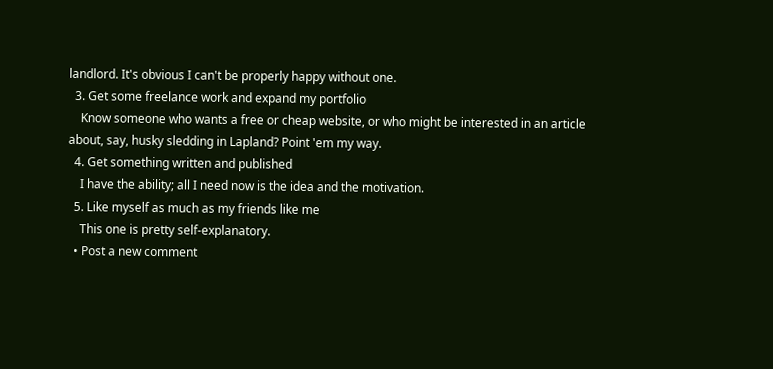landlord. It's obvious I can't be properly happy without one.
  3. Get some freelance work and expand my portfolio
    Know someone who wants a free or cheap website, or who might be interested in an article about, say, husky sledding in Lapland? Point 'em my way.
  4. Get something written and published
    I have the ability; all I need now is the idea and the motivation.
  5. Like myself as much as my friends like me
    This one is pretty self-explanatory.
  • Post a new comment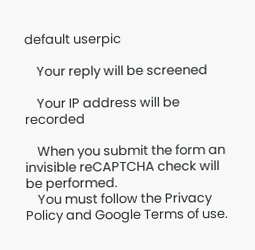default userpic

    Your reply will be screened

    Your IP address will be recorded

    When you submit the form an invisible reCAPTCHA check will be performed.
    You must follow the Privacy Policy and Google Terms of use.